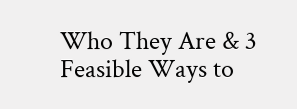Who They Are & 3 Feasible Ways to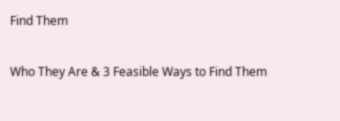Find Them

Who They Are & 3 Feasible Ways to Find Them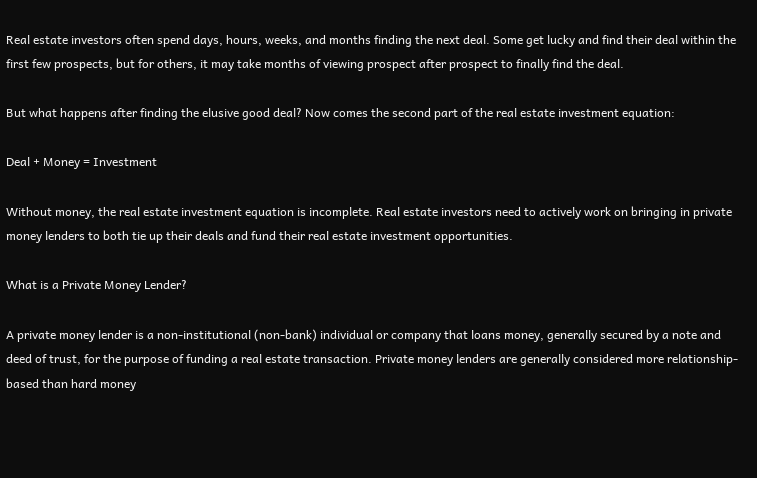Real estate investors often spend days, hours, weeks, and months finding the next deal. Some get lucky and find their deal within the first few prospects, but for others, it may take months of viewing prospect after prospect to finally find the deal.

But what happens after finding the elusive good deal? Now comes the second part of the real estate investment equation:

Deal + Money = Investment

Without money, the real estate investment equation is incomplete. Real estate investors need to actively work on bringing in private money lenders to both tie up their deals and fund their real estate investment opportunities.

What is a Private Money Lender?

A private money lender is a non-institutional (non-bank) individual or company that loans money, generally secured by a note and deed of trust, for the purpose of funding a real estate transaction. Private money lenders are generally considered more relationship-based than hard money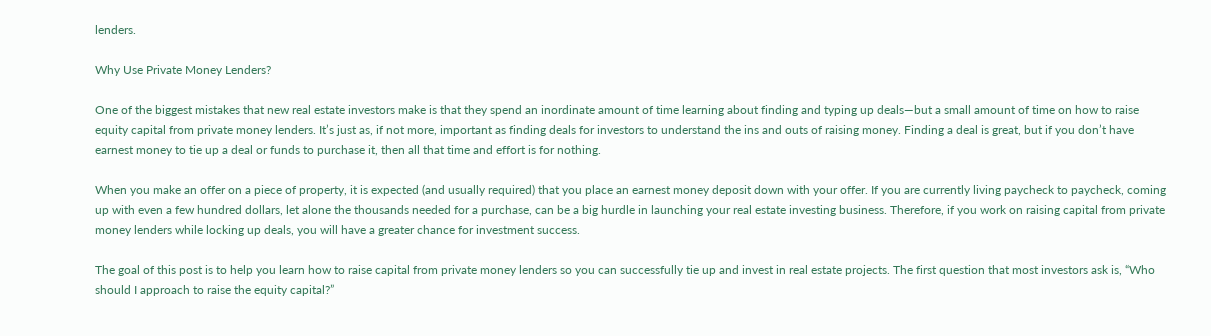lenders.

Why Use Private Money Lenders?

One of the biggest mistakes that new real estate investors make is that they spend an inordinate amount of time learning about finding and typing up deals—but a small amount of time on how to raise equity capital from private money lenders. It’s just as, if not more, important as finding deals for investors to understand the ins and outs of raising money. Finding a deal is great, but if you don’t have earnest money to tie up a deal or funds to purchase it, then all that time and effort is for nothing.

When you make an offer on a piece of property, it is expected (and usually required) that you place an earnest money deposit down with your offer. If you are currently living paycheck to paycheck, coming up with even a few hundred dollars, let alone the thousands needed for a purchase, can be a big hurdle in launching your real estate investing business. Therefore, if you work on raising capital from private money lenders while locking up deals, you will have a greater chance for investment success.

The goal of this post is to help you learn how to raise capital from private money lenders so you can successfully tie up and invest in real estate projects. The first question that most investors ask is, “Who should I approach to raise the equity capital?”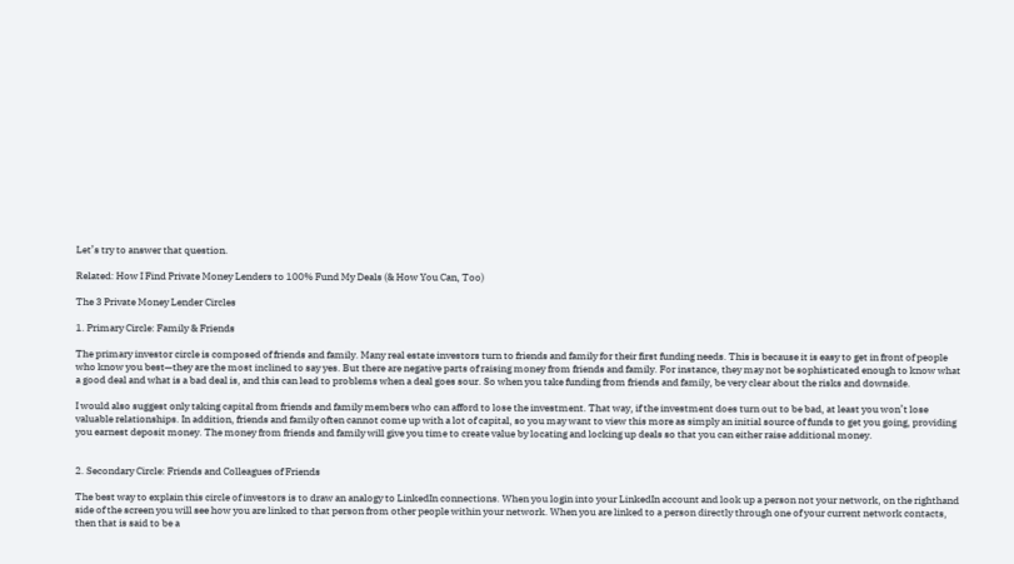Let’s try to answer that question.

Related: How I Find Private Money Lenders to 100% Fund My Deals (& How You Can, Too)

The 3 Private Money Lender Circles

1. Primary Circle: Family & Friends

The primary investor circle is composed of friends and family. Many real estate investors turn to friends and family for their first funding needs. This is because it is easy to get in front of people who know you best—they are the most inclined to say yes. But there are negative parts of raising money from friends and family. For instance, they may not be sophisticated enough to know what a good deal and what is a bad deal is, and this can lead to problems when a deal goes sour. So when you take funding from friends and family, be very clear about the risks and downside.

I would also suggest only taking capital from friends and family members who can afford to lose the investment. That way, if the investment does turn out to be bad, at least you won’t lose valuable relationships. In addition, friends and family often cannot come up with a lot of capital, so you may want to view this more as simply an initial source of funds to get you going, providing you earnest deposit money. The money from friends and family will give you time to create value by locating and locking up deals so that you can either raise additional money.


2. Secondary Circle: Friends and Colleagues of Friends

The best way to explain this circle of investors is to draw an analogy to LinkedIn connections. When you login into your LinkedIn account and look up a person not your network, on the righthand side of the screen you will see how you are linked to that person from other people within your network. When you are linked to a person directly through one of your current network contacts, then that is said to be a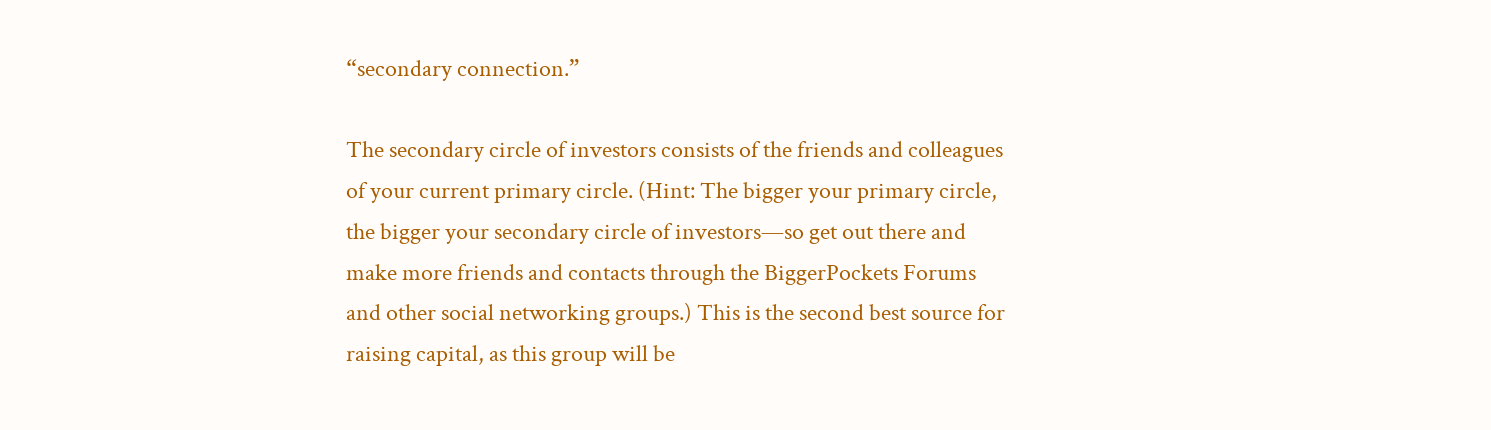“secondary connection.”

The secondary circle of investors consists of the friends and colleagues of your current primary circle. (Hint: The bigger your primary circle, the bigger your secondary circle of investors—so get out there and make more friends and contacts through the BiggerPockets Forums and other social networking groups.) This is the second best source for raising capital, as this group will be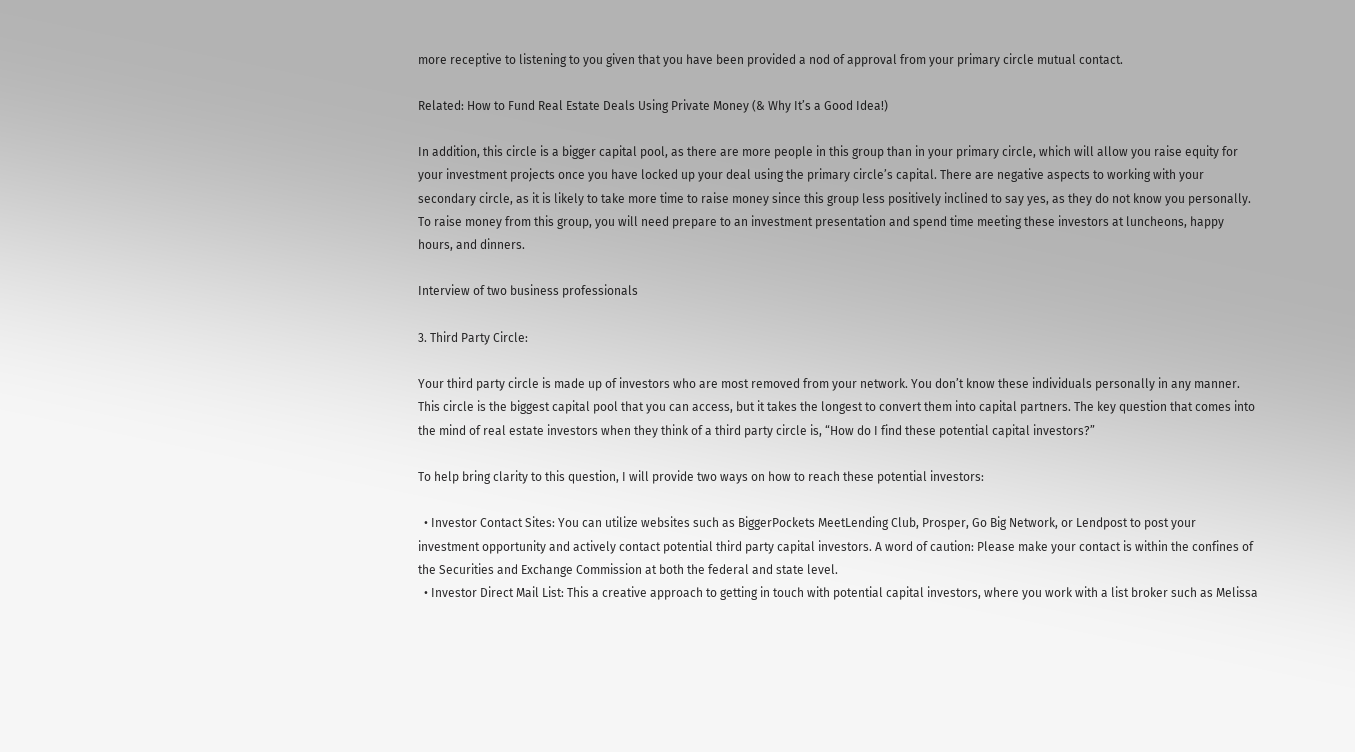more receptive to listening to you given that you have been provided a nod of approval from your primary circle mutual contact.

Related: How to Fund Real Estate Deals Using Private Money (& Why It’s a Good Idea!)

In addition, this circle is a bigger capital pool, as there are more people in this group than in your primary circle, which will allow you raise equity for your investment projects once you have locked up your deal using the primary circle’s capital. There are negative aspects to working with your secondary circle, as it is likely to take more time to raise money since this group less positively inclined to say yes, as they do not know you personally. To raise money from this group, you will need prepare to an investment presentation and spend time meeting these investors at luncheons, happy hours, and dinners.

Interview of two business professionals

3. Third Party Circle:

Your third party circle is made up of investors who are most removed from your network. You don’t know these individuals personally in any manner. This circle is the biggest capital pool that you can access, but it takes the longest to convert them into capital partners. The key question that comes into the mind of real estate investors when they think of a third party circle is, “How do I find these potential capital investors?”

To help bring clarity to this question, I will provide two ways on how to reach these potential investors:

  • Investor Contact Sites: You can utilize websites such as BiggerPockets MeetLending Club, Prosper, Go Big Network, or Lendpost to post your investment opportunity and actively contact potential third party capital investors. A word of caution: Please make your contact is within the confines of the Securities and Exchange Commission at both the federal and state level.
  • Investor Direct Mail List: This a creative approach to getting in touch with potential capital investors, where you work with a list broker such as Melissa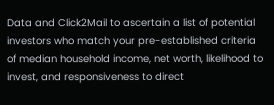Data and Click2Mail to ascertain a list of potential investors who match your pre-established criteria of median household income, net worth, likelihood to invest, and responsiveness to direct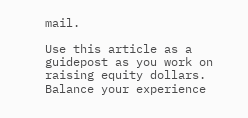mail.

Use this article as a guidepost as you work on raising equity dollars. Balance your experience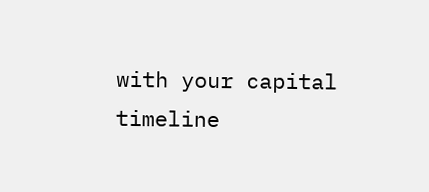with your capital timeline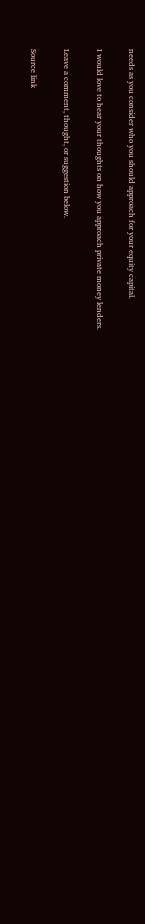needs as you consider who you should approach for your equity capital.

I would love to hear your thoughts on how you approach private money lenders.

Leave a comment, thought, or suggestion below.

Source link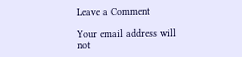Leave a Comment

Your email address will not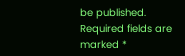be published. Required fields are marked *